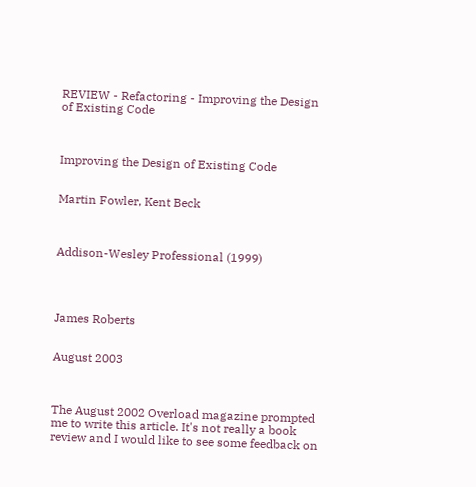REVIEW - Refactoring - Improving the Design of Existing Code



Improving the Design of Existing Code


Martin Fowler, Kent Beck



Addison-Wesley Professional (1999)




James Roberts


August 2003



The August 2002 Overload magazine prompted me to write this article. It's not really a book review and I would like to see some feedback on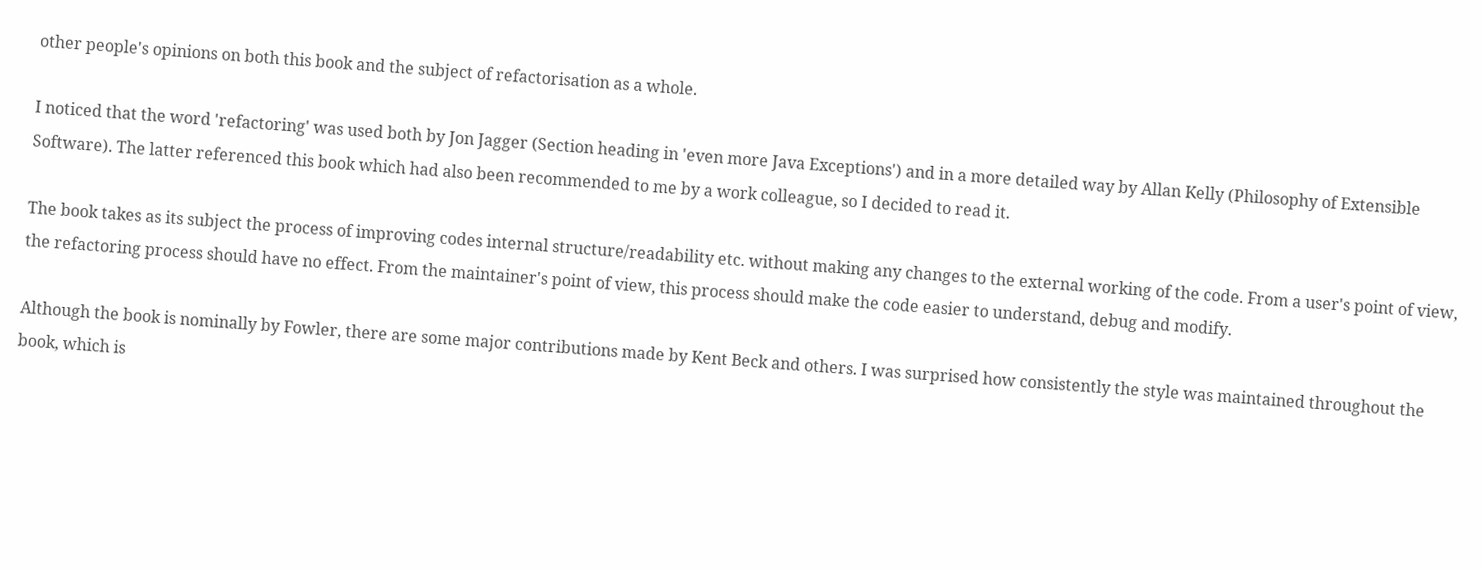other people's opinions on both this book and the subject of refactorisation as a whole.

I noticed that the word 'refactoring' was used both by Jon Jagger (Section heading in 'even more Java Exceptions') and in a more detailed way by Allan Kelly (Philosophy of Extensible Software). The latter referenced this book which had also been recommended to me by a work colleague, so I decided to read it.

The book takes as its subject the process of improving codes internal structure/readability etc. without making any changes to the external working of the code. From a user's point of view, the refactoring process should have no effect. From the maintainer's point of view, this process should make the code easier to understand, debug and modify.

Although the book is nominally by Fowler, there are some major contributions made by Kent Beck and others. I was surprised how consistently the style was maintained throughout the book, which is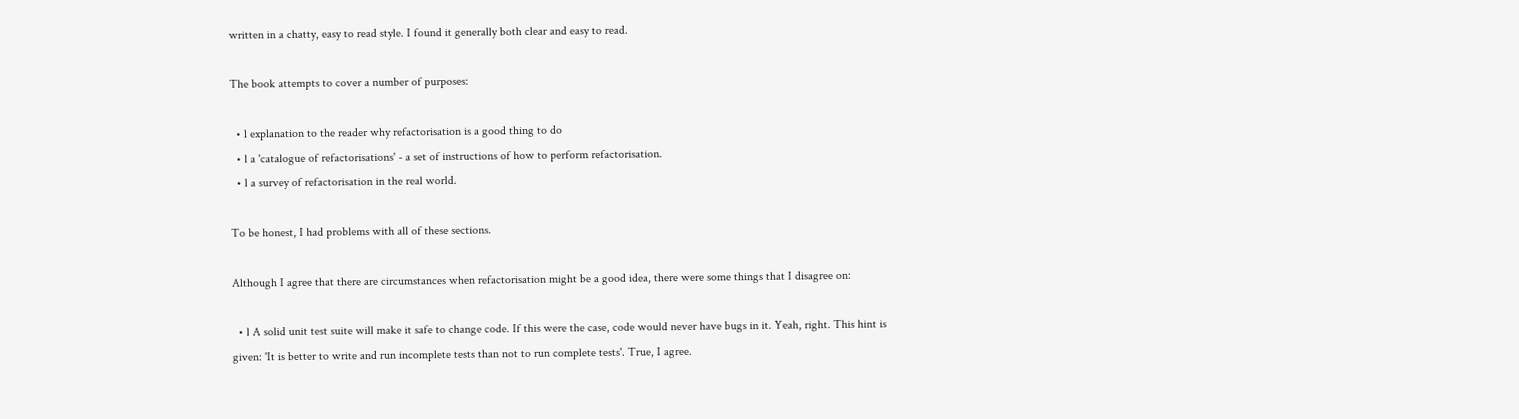written in a chatty, easy to read style. I found it generally both clear and easy to read.

The book attempts to cover a number of purposes:

  • l explanation to the reader why refactorisation is a good thing to do
  • l a 'catalogue of refactorisations' - a set of instructions of how to perform refactorisation.
  • l a survey of refactorisation in the real world.

To be honest, I had problems with all of these sections.

Although I agree that there are circumstances when refactorisation might be a good idea, there were some things that I disagree on:

  • l A solid unit test suite will make it safe to change code. If this were the case, code would never have bugs in it. Yeah, right. This hint is given: 'It is better to write and run incomplete tests than not to run complete tests'. True, I agree.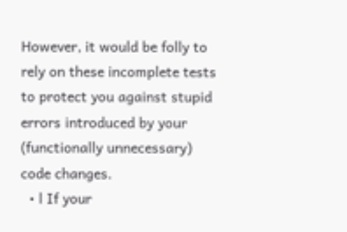However, it would be folly to rely on these incomplete tests to protect you against stupid errors introduced by your (functionally unnecessary) code changes.
  • l If your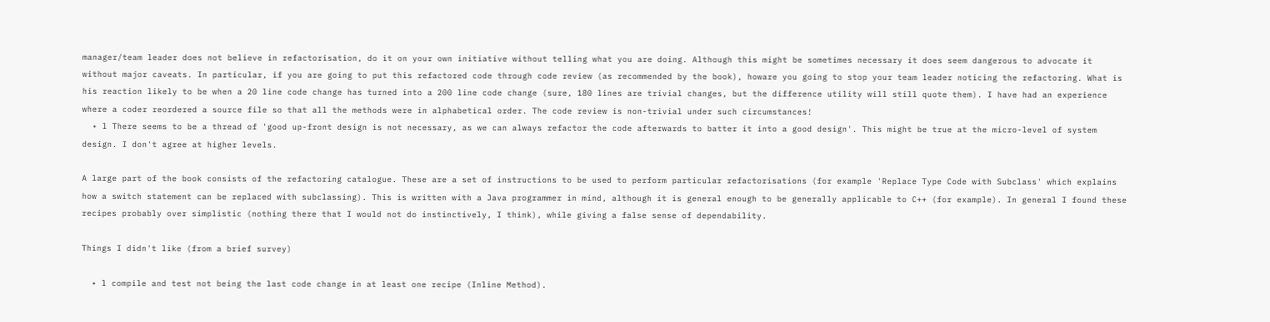manager/team leader does not believe in refactorisation, do it on your own initiative without telling what you are doing. Although this might be sometimes necessary it does seem dangerous to advocate it without major caveats. In particular, if you are going to put this refactored code through code review (as recommended by the book), howare you going to stop your team leader noticing the refactoring. What is his reaction likely to be when a 20 line code change has turned into a 200 line code change (sure, 180 lines are trivial changes, but the difference utility will still quote them). I have had an experience where a coder reordered a source file so that all the methods were in alphabetical order. The code review is non-trivial under such circumstances!
  • l There seems to be a thread of 'good up-front design is not necessary, as we can always refactor the code afterwards to batter it into a good design'. This might be true at the micro-level of system design. I don't agree at higher levels.

A large part of the book consists of the refactoring catalogue. These are a set of instructions to be used to perform particular refactorisations (for example 'Replace Type Code with Subclass' which explains how a switch statement can be replaced with subclassing). This is written with a Java programmer in mind, although it is general enough to be generally applicable to C++ (for example). In general I found these recipes probably over simplistic (nothing there that I would not do instinctively, I think), while giving a false sense of dependability.

Things I didn't like (from a brief survey)

  • l compile and test not being the last code change in at least one recipe (Inline Method).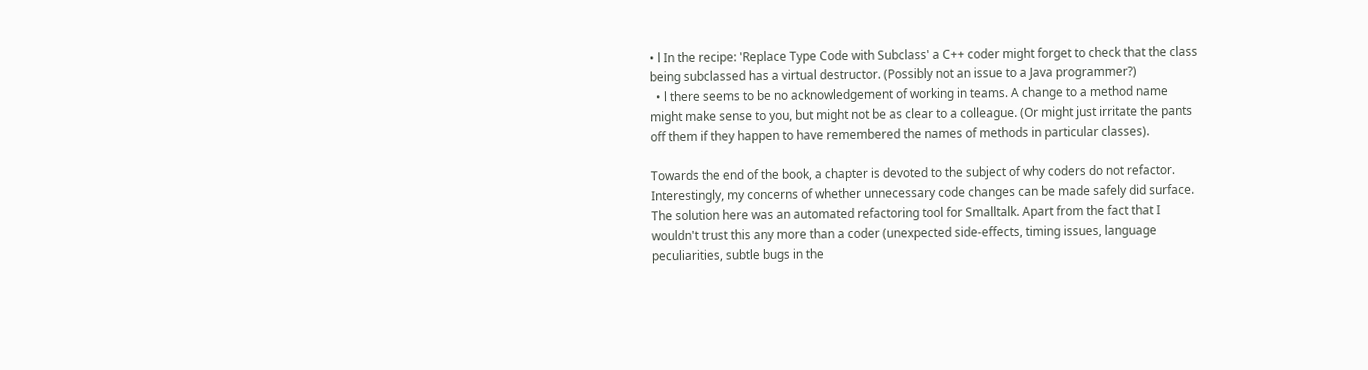• l In the recipe: 'Replace Type Code with Subclass' a C++ coder might forget to check that the class being subclassed has a virtual destructor. (Possibly not an issue to a Java programmer?)
  • l there seems to be no acknowledgement of working in teams. A change to a method name might make sense to you, but might not be as clear to a colleague. (Or might just irritate the pants off them if they happen to have remembered the names of methods in particular classes).

Towards the end of the book, a chapter is devoted to the subject of why coders do not refactor. Interestingly, my concerns of whether unnecessary code changes can be made safely did surface. The solution here was an automated refactoring tool for Smalltalk. Apart from the fact that I wouldn't trust this any more than a coder (unexpected side-effects, timing issues, language peculiarities, subtle bugs in the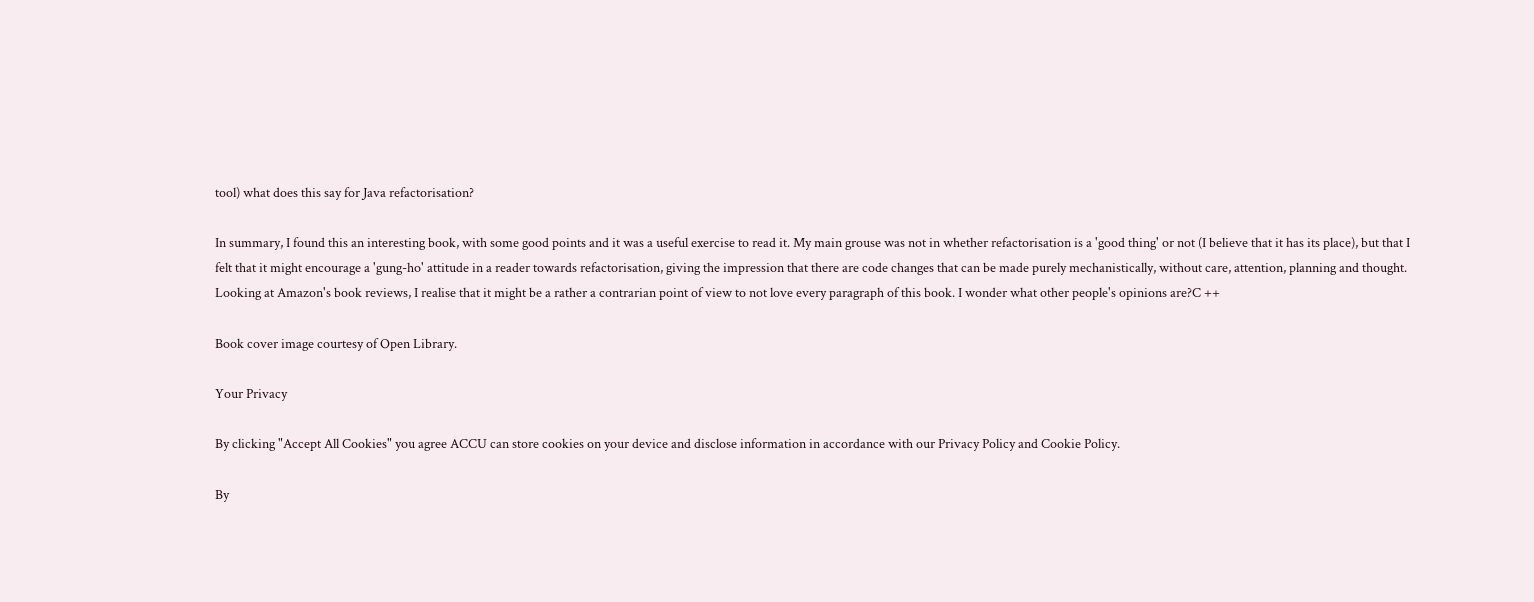tool) what does this say for Java refactorisation?

In summary, I found this an interesting book, with some good points and it was a useful exercise to read it. My main grouse was not in whether refactorisation is a 'good thing' or not (I believe that it has its place), but that I felt that it might encourage a 'gung-ho' attitude in a reader towards refactorisation, giving the impression that there are code changes that can be made purely mechanistically, without care, attention, planning and thought. Looking at Amazon's book reviews, I realise that it might be a rather a contrarian point of view to not love every paragraph of this book. I wonder what other people's opinions are?C ++

Book cover image courtesy of Open Library.

Your Privacy

By clicking "Accept All Cookies" you agree ACCU can store cookies on your device and disclose information in accordance with our Privacy Policy and Cookie Policy.

By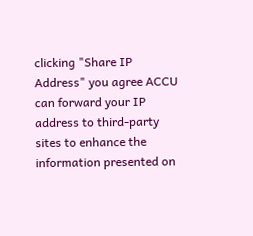clicking "Share IP Address" you agree ACCU can forward your IP address to third-party sites to enhance the information presented on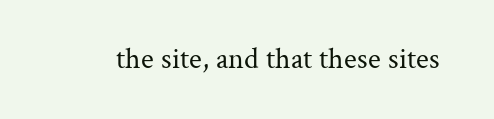the site, and that these sites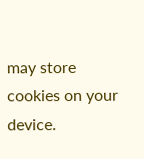may store cookies on your device.